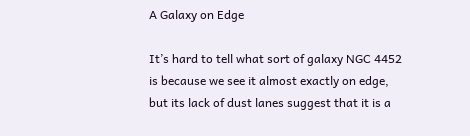A Galaxy on Edge

It’s hard to tell what sort of galaxy NGC 4452 is because we see it almost exactly on edge, but its lack of dust lanes suggest that it is a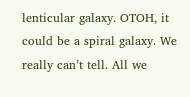lenticular galaxy. OTOH, it could be a spiral galaxy. We really can’t tell. All we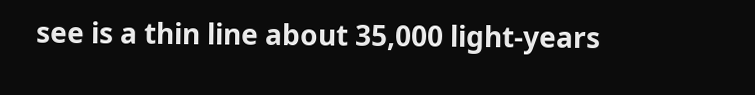see is a thin line about 35,000 light-years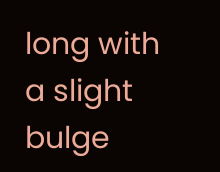long with a slight bulge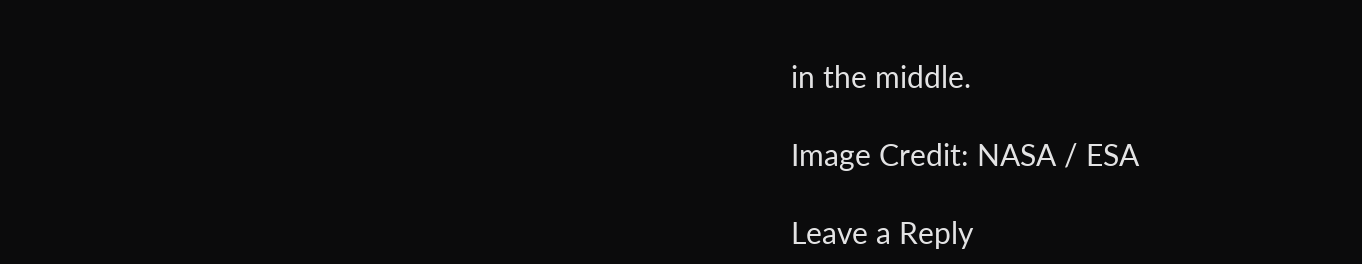in the middle.

Image Credit: NASA / ESA

Leave a Reply